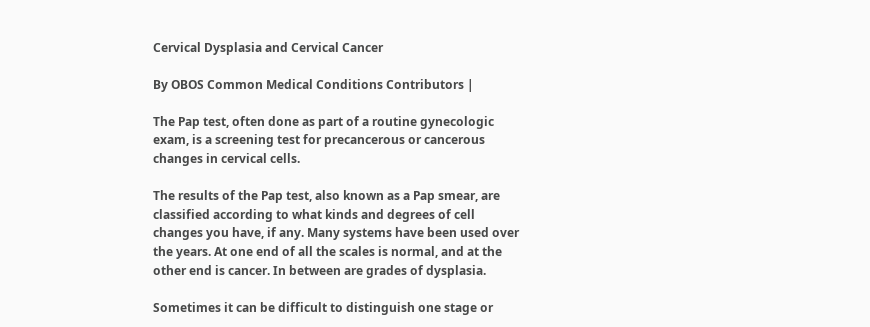Cervical Dysplasia and Cervical Cancer

By OBOS Common Medical Conditions Contributors |

The Pap test, often done as part of a routine gynecologic exam, is a screening test for precancerous or cancerous changes in cervical cells.

The results of the Pap test, also known as a Pap smear, are classified according to what kinds and degrees of cell changes you have, if any. Many systems have been used over the years. At one end of all the scales is normal, and at the other end is cancer. In between are grades of dysplasia.

Sometimes it can be difficult to distinguish one stage or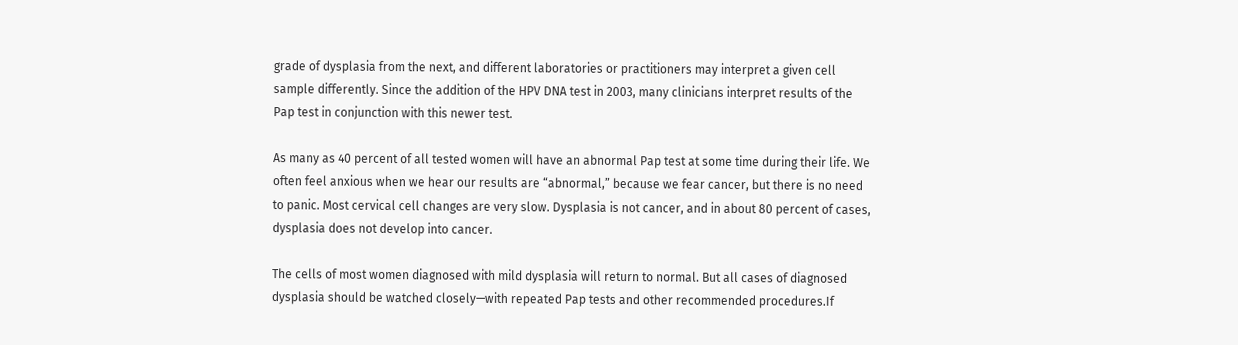grade of dysplasia from the next, and different laboratories or practitioners may interpret a given cell sample differently. Since the addition of the HPV DNA test in 2003, many clinicians interpret results of the Pap test in conjunction with this newer test.

As many as 40 percent of all tested women will have an abnormal Pap test at some time during their life. We often feel anxious when we hear our results are “abnormal,” because we fear cancer, but there is no need to panic. Most cervical cell changes are very slow. Dysplasia is not cancer, and in about 80 percent of cases, dysplasia does not develop into cancer.

The cells of most women diagnosed with mild dysplasia will return to normal. But all cases of diagnosed dysplasia should be watched closely—with repeated Pap tests and other recommended procedures.If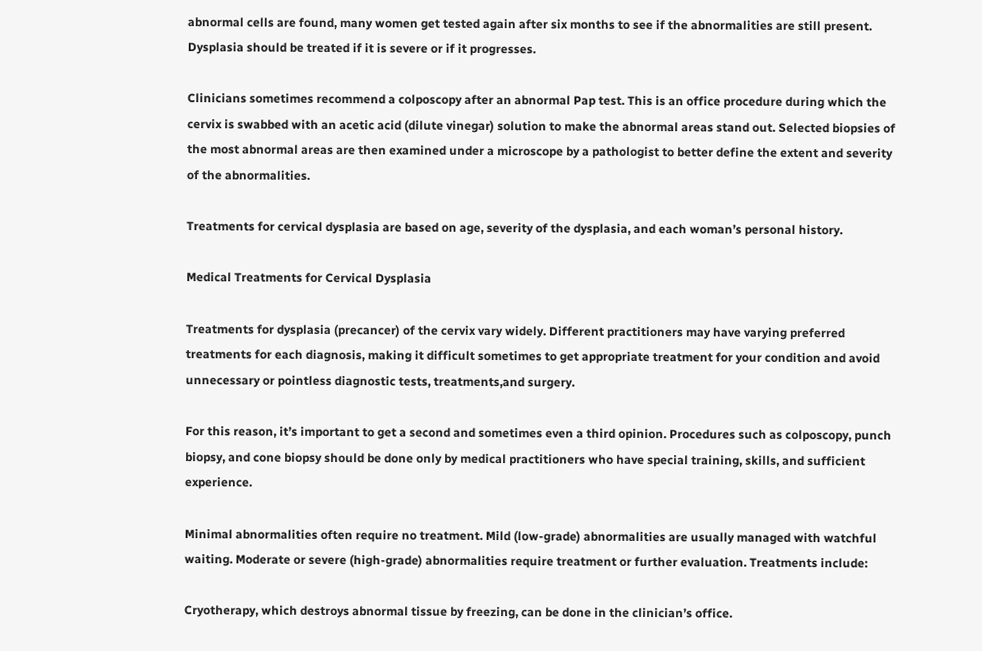abnormal cells are found, many women get tested again after six months to see if the abnormalities are still present. Dysplasia should be treated if it is severe or if it progresses.

Clinicians sometimes recommend a colposcopy after an abnormal Pap test. This is an office procedure during which the cervix is swabbed with an acetic acid (dilute vinegar) solution to make the abnormal areas stand out. Selected biopsies of the most abnormal areas are then examined under a microscope by a pathologist to better define the extent and severity of the abnormalities.

Treatments for cervical dysplasia are based on age, severity of the dysplasia, and each woman’s personal history.

Medical Treatments for Cervical Dysplasia

Treatments for dysplasia (precancer) of the cervix vary widely. Different practitioners may have varying preferred treatments for each diagnosis, making it difficult sometimes to get appropriate treatment for your condition and avoid unnecessary or pointless diagnostic tests, treatments,and surgery.

For this reason, it’s important to get a second and sometimes even a third opinion. Procedures such as colposcopy, punch biopsy, and cone biopsy should be done only by medical practitioners who have special training, skills, and sufficient experience.

Minimal abnormalities often require no treatment. Mild (low-grade) abnormalities are usually managed with watchful waiting. Moderate or severe (high-grade) abnormalities require treatment or further evaluation. Treatments include:

Cryotherapy, which destroys abnormal tissue by freezing, can be done in the clinician’s office.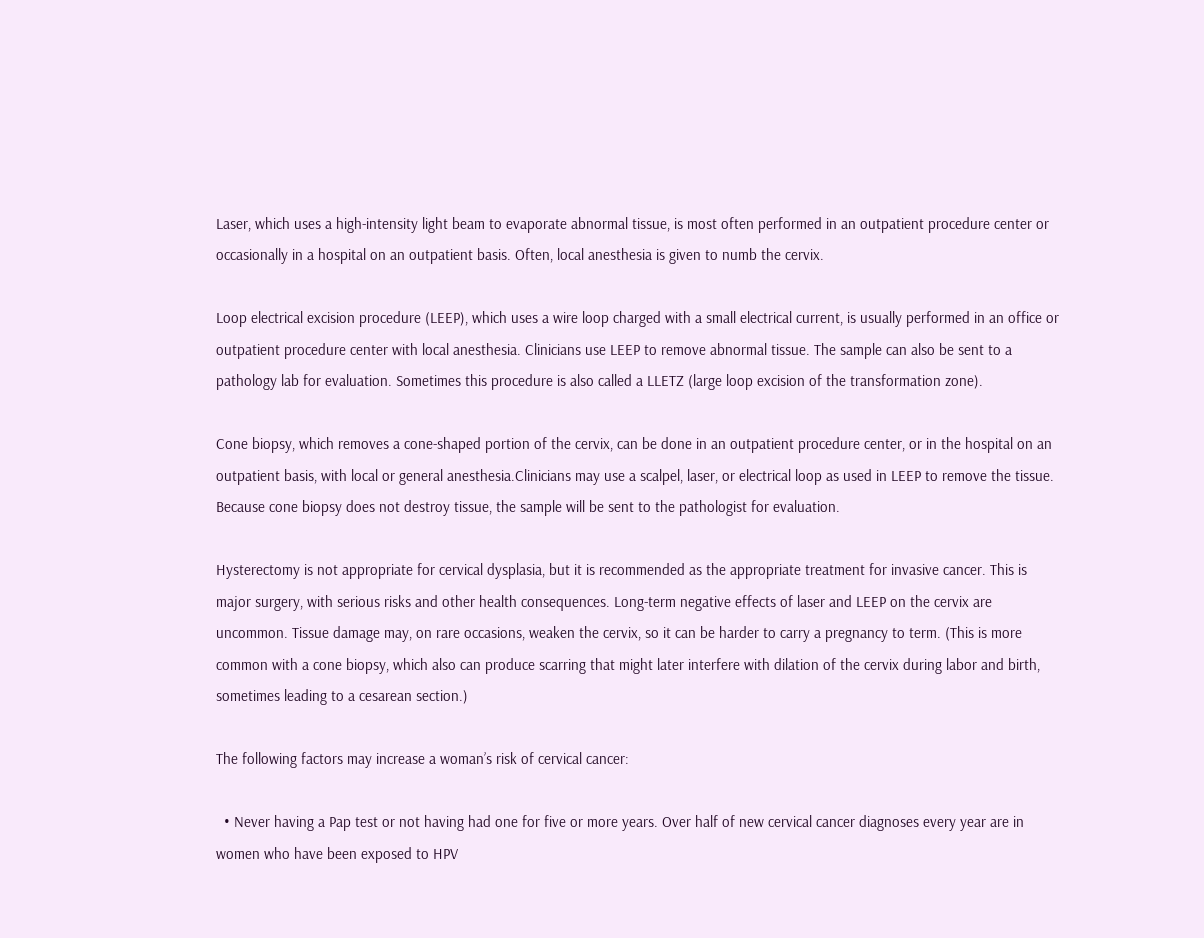Laser, which uses a high-intensity light beam to evaporate abnormal tissue, is most often performed in an outpatient procedure center or occasionally in a hospital on an outpatient basis. Often, local anesthesia is given to numb the cervix.

Loop electrical excision procedure (LEEP), which uses a wire loop charged with a small electrical current, is usually performed in an office or outpatient procedure center with local anesthesia. Clinicians use LEEP to remove abnormal tissue. The sample can also be sent to a pathology lab for evaluation. Sometimes this procedure is also called a LLETZ (large loop excision of the transformation zone).

Cone biopsy, which removes a cone-shaped portion of the cervix, can be done in an outpatient procedure center, or in the hospital on an outpatient basis, with local or general anesthesia.Clinicians may use a scalpel, laser, or electrical loop as used in LEEP to remove the tissue. Because cone biopsy does not destroy tissue, the sample will be sent to the pathologist for evaluation.

Hysterectomy is not appropriate for cervical dysplasia, but it is recommended as the appropriate treatment for invasive cancer. This is major surgery, with serious risks and other health consequences. Long-term negative effects of laser and LEEP on the cervix are uncommon. Tissue damage may, on rare occasions, weaken the cervix, so it can be harder to carry a pregnancy to term. (This is more common with a cone biopsy, which also can produce scarring that might later interfere with dilation of the cervix during labor and birth, sometimes leading to a cesarean section.)

The following factors may increase a woman’s risk of cervical cancer:

  • Never having a Pap test or not having had one for five or more years. Over half of new cervical cancer diagnoses every year are in women who have been exposed to HPV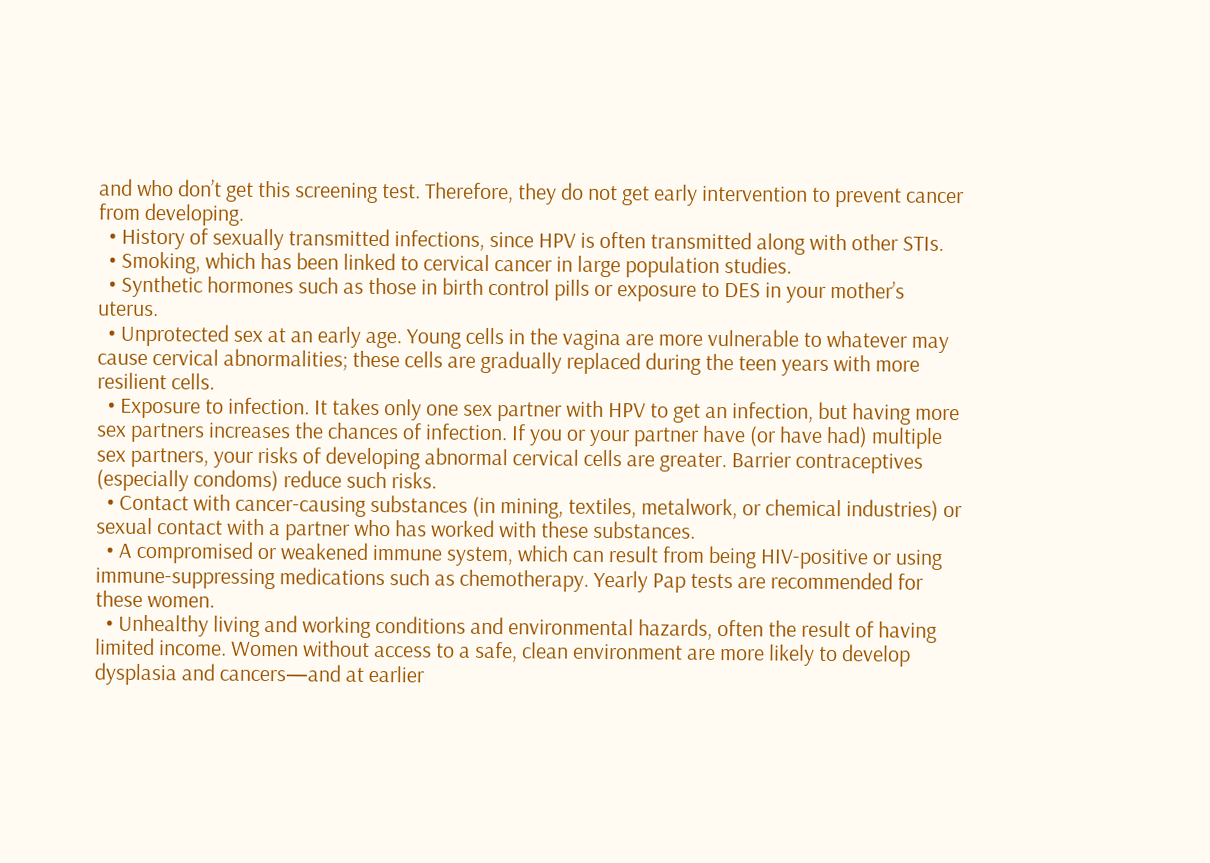and who don’t get this screening test. Therefore, they do not get early intervention to prevent cancer from developing.
  • History of sexually transmitted infections, since HPV is often transmitted along with other STIs.
  • Smoking, which has been linked to cervical cancer in large population studies.
  • Synthetic hormones such as those in birth control pills or exposure to DES in your mother’s uterus.
  • Unprotected sex at an early age. Young cells in the vagina are more vulnerable to whatever may cause cervical abnormalities; these cells are gradually replaced during the teen years with more resilient cells.
  • Exposure to infection. It takes only one sex partner with HPV to get an infection, but having more sex partners increases the chances of infection. If you or your partner have (or have had) multiple sex partners, your risks of developing abnormal cervical cells are greater. Barrier contraceptives (especially condoms) reduce such risks.
  • Contact with cancer-causing substances (in mining, textiles, metalwork, or chemical industries) or sexual contact with a partner who has worked with these substances.
  • A compromised or weakened immune system, which can result from being HIV-positive or using immune-suppressing medications such as chemotherapy. Yearly Pap tests are recommended for these women.
  • Unhealthy living and working conditions and environmental hazards, often the result of having limited income. Women without access to a safe, clean environment are more likely to develop dysplasia and cancers—and at earlier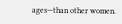ages—than other women.